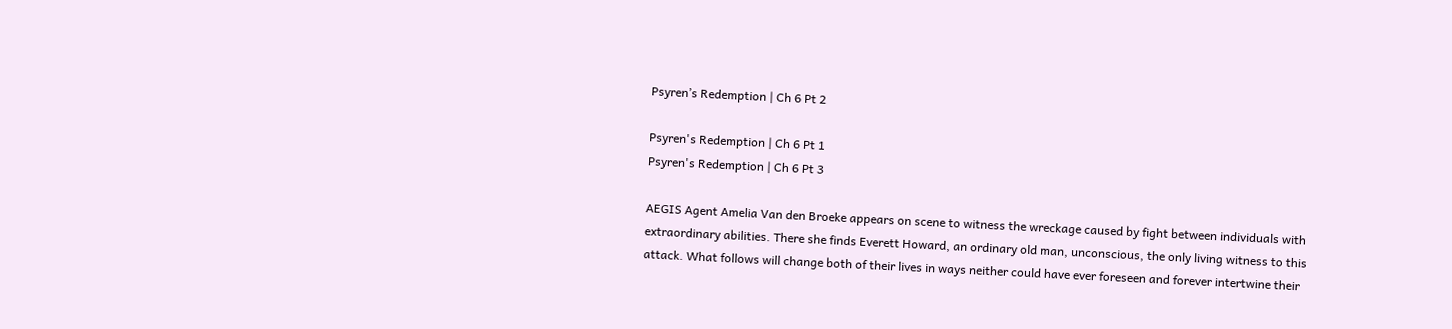Psyren’s Redemption | Ch 6 Pt 2

Psyren's Redemption | Ch 6 Pt 1
Psyren's Redemption | Ch 6 Pt 3

AEGIS Agent Amelia Van den Broeke appears on scene to witness the wreckage caused by fight between individuals with extraordinary abilities. There she finds Everett Howard, an ordinary old man, unconscious, the only living witness to this attack. What follows will change both of their lives in ways neither could have ever foreseen and forever intertwine their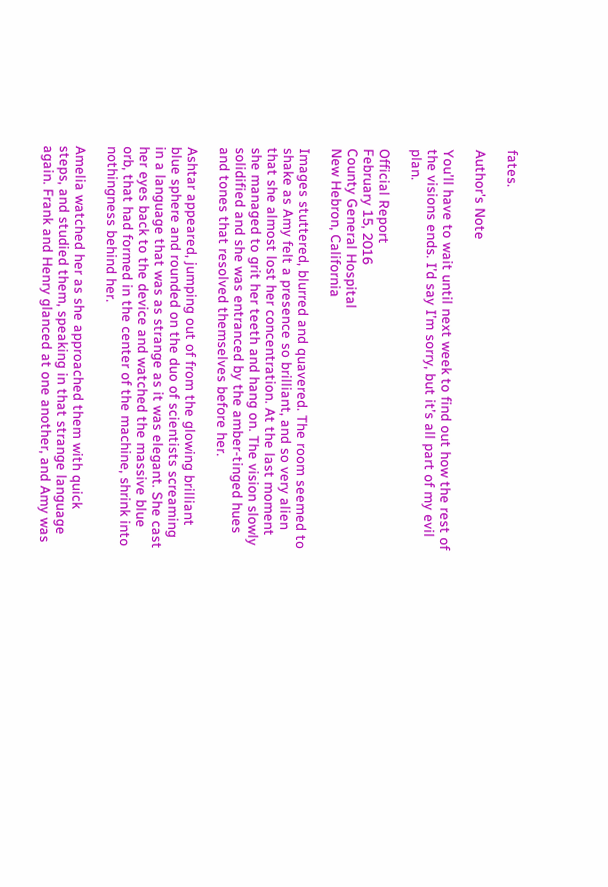fates.

Author's Note

You’ll have to wait until next week to find out how the rest of the visions ends. I’d say I’m sorry, but it’s all part of my evil plan.

Official Report
February 15, 2016
County General Hospital
New Hebron, California

Images stuttered, blurred and quavered. The room seemed to shake as Amy felt a presence so brilliant, and so very alien that she almost lost her concentration. At the last moment she managed to grit her teeth and hang on. The vision slowly solidified and she was entranced by the amber-tinged hues and tones that resolved themselves before her.

Ashtar appeared, jumping out of from the glowing brilliant blue sphere and rounded on the duo of scientists screaming in a language that was as strange as it was elegant. She cast her eyes back to the device and watched the massive blue orb, that had formed in the center of the machine, shrink into nothingness behind her.

Amelia watched her as she approached them with quick steps, and studied them, speaking in that strange language again. Frank and Henry glanced at one another, and Amy was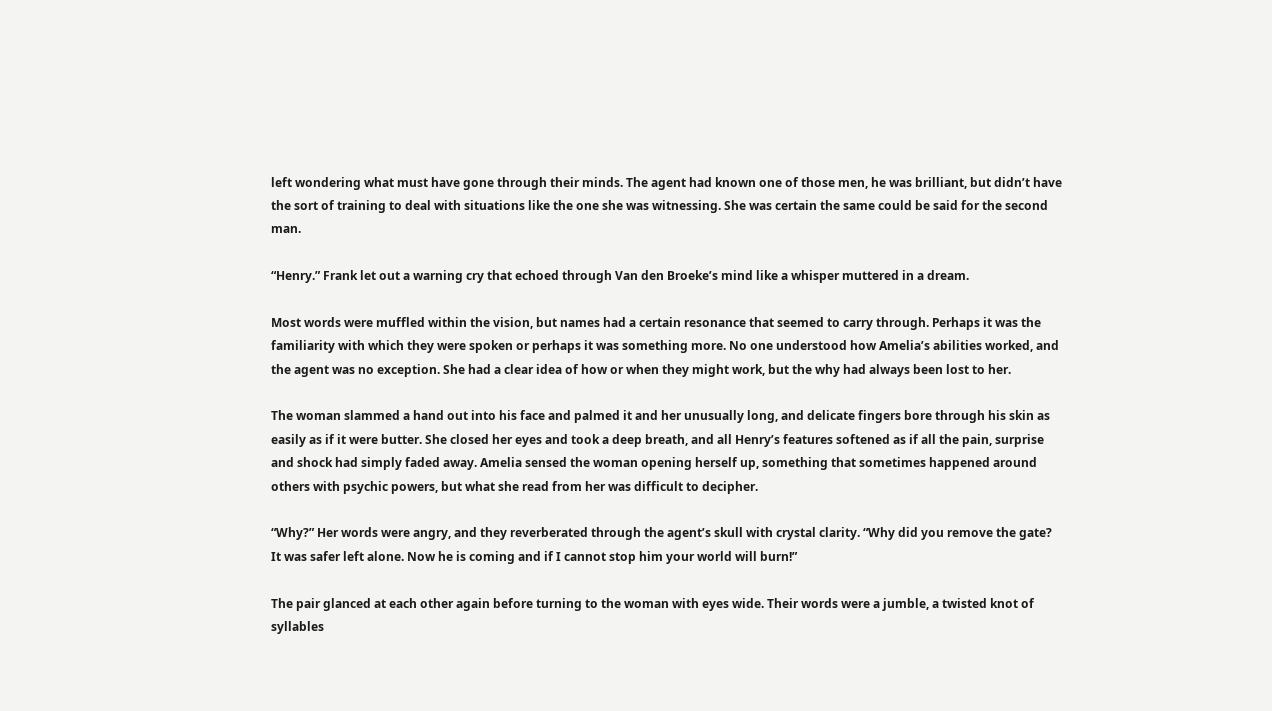left wondering what must have gone through their minds. The agent had known one of those men, he was brilliant, but didn’t have the sort of training to deal with situations like the one she was witnessing. She was certain the same could be said for the second man.

“Henry.” Frank let out a warning cry that echoed through Van den Broeke’s mind like a whisper muttered in a dream.

Most words were muffled within the vision, but names had a certain resonance that seemed to carry through. Perhaps it was the familiarity with which they were spoken or perhaps it was something more. No one understood how Amelia’s abilities worked, and the agent was no exception. She had a clear idea of how or when they might work, but the why had always been lost to her.

The woman slammed a hand out into his face and palmed it and her unusually long, and delicate fingers bore through his skin as easily as if it were butter. She closed her eyes and took a deep breath, and all Henry’s features softened as if all the pain, surprise and shock had simply faded away. Amelia sensed the woman opening herself up, something that sometimes happened around others with psychic powers, but what she read from her was difficult to decipher.

“Why?” Her words were angry, and they reverberated through the agent’s skull with crystal clarity. “Why did you remove the gate? It was safer left alone. Now he is coming and if I cannot stop him your world will burn!”

The pair glanced at each other again before turning to the woman with eyes wide. Their words were a jumble, a twisted knot of syllables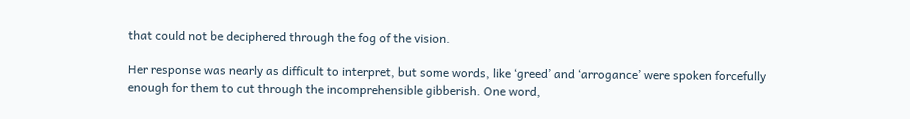that could not be deciphered through the fog of the vision.

Her response was nearly as difficult to interpret, but some words, like ‘greed’ and ‘arrogance’ were spoken forcefully enough for them to cut through the incomprehensible gibberish. One word,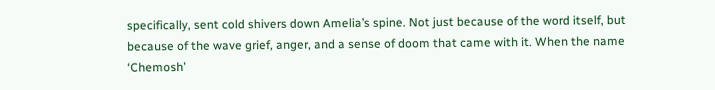specifically, sent cold shivers down Amelia’s spine. Not just because of the word itself, but because of the wave grief, anger, and a sense of doom that came with it. When the name ‘Chemosh’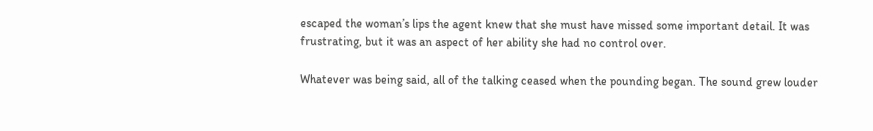escaped the woman’s lips the agent knew that she must have missed some important detail. It was frustrating, but it was an aspect of her ability she had no control over.

Whatever was being said, all of the talking ceased when the pounding began. The sound grew louder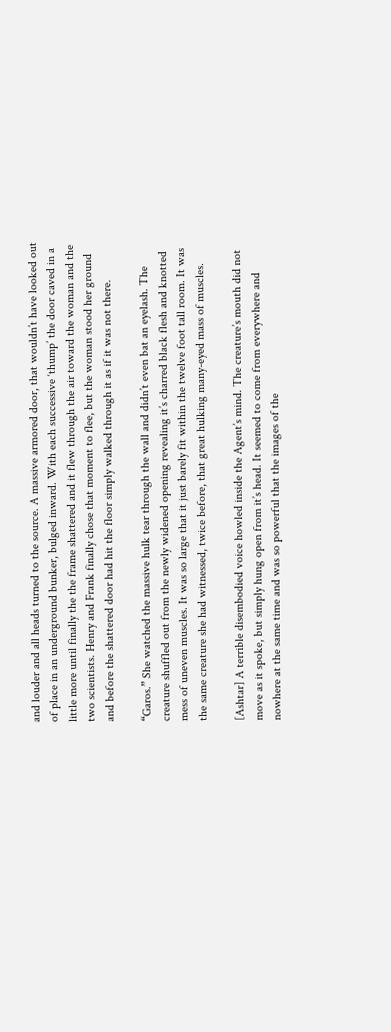and louder and all heads turned to the source. A massive armored door, that wouldn’t have looked out of place in an underground bunker, bulged inward. With each successive ‘thump’ the door caved in a little more until finally the the frame shattered and it flew through the air toward the woman and the two scientists. Henry and Frank finally chose that moment to flee, but the woman stood her ground and before the shattered door had hit the floor simply walked through it as if it was not there.

“Garos.” She watched the massive hulk tear through the wall and didn’t even bat an eyelash. The creature shuffled out from the newly widened opening revealing it’s charred black flesh and knotted mess of uneven muscles. It was so large that it just barely fit within the twelve foot tall room. It was the same creature she had witnessed, twice before, that great hulking many-eyed mass of muscles.

[Ashtar] A terrible disembodied voice howled inside the Agent’s mind. The creature’s mouth did not move as it spoke, but simply hung open from it’s head. It seemed to come from everywhere and nowhere at the same time and was so powerful that the images of the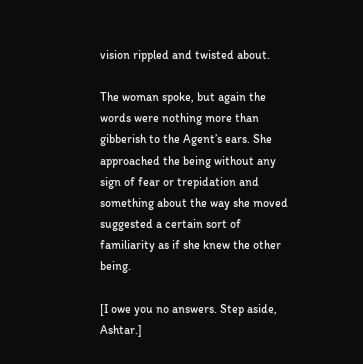vision rippled and twisted about.

The woman spoke, but again the words were nothing more than gibberish to the Agent’s ears. She approached the being without any sign of fear or trepidation and something about the way she moved suggested a certain sort of familiarity as if she knew the other being.

[I owe you no answers. Step aside, Ashtar.]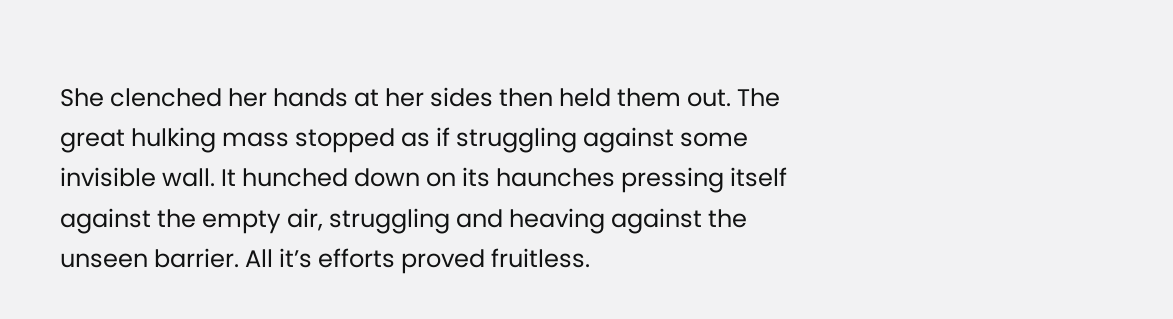She clenched her hands at her sides then held them out. The great hulking mass stopped as if struggling against some invisible wall. It hunched down on its haunches pressing itself against the empty air, struggling and heaving against the unseen barrier. All it’s efforts proved fruitless.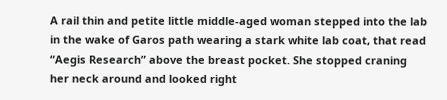A rail thin and petite little middle-aged woman stepped into the lab in the wake of Garos path wearing a stark white lab coat, that read “Aegis Research” above the breast pocket. She stopped craning her neck around and looked right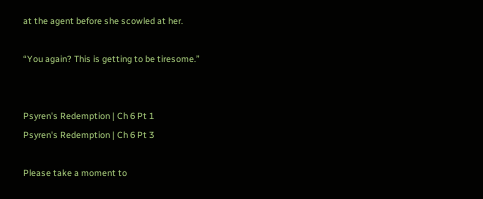at the agent before she scowled at her.

“You again? This is getting to be tiresome.”


Psyren's Redemption | Ch 6 Pt 1
Psyren's Redemption | Ch 6 Pt 3

Please take a moment to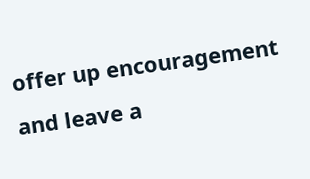offer up encouragement and leave a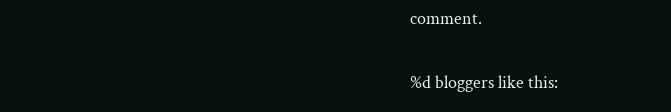comment.

%d bloggers like this: